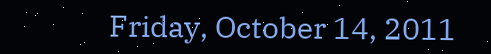Friday, October 14, 2011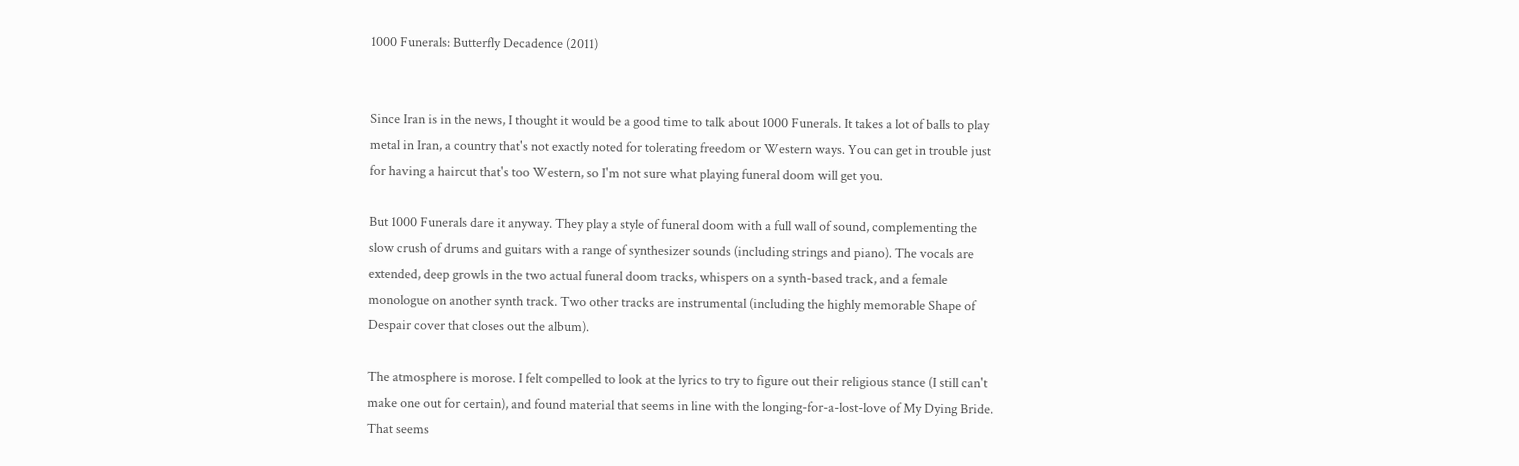1000 Funerals: Butterfly Decadence (2011)


Since Iran is in the news, I thought it would be a good time to talk about 1000 Funerals. It takes a lot of balls to play metal in Iran, a country that's not exactly noted for tolerating freedom or Western ways. You can get in trouble just for having a haircut that's too Western, so I'm not sure what playing funeral doom will get you.

But 1000 Funerals dare it anyway. They play a style of funeral doom with a full wall of sound, complementing the slow crush of drums and guitars with a range of synthesizer sounds (including strings and piano). The vocals are extended, deep growls in the two actual funeral doom tracks, whispers on a synth-based track, and a female monologue on another synth track. Two other tracks are instrumental (including the highly memorable Shape of Despair cover that closes out the album).

The atmosphere is morose. I felt compelled to look at the lyrics to try to figure out their religious stance (I still can't make one out for certain), and found material that seems in line with the longing-for-a-lost-love of My Dying Bride. That seems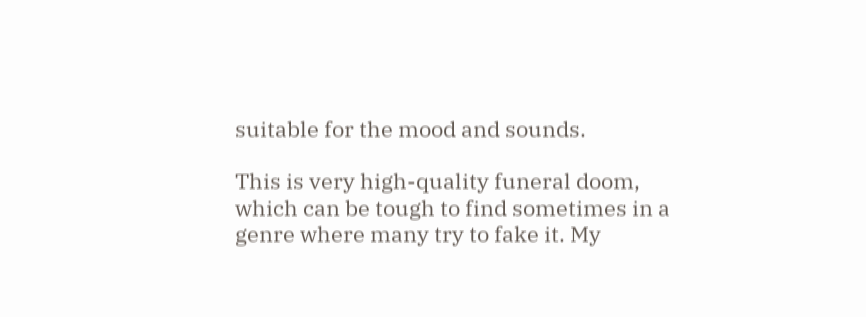suitable for the mood and sounds.

This is very high-quality funeral doom, which can be tough to find sometimes in a genre where many try to fake it. My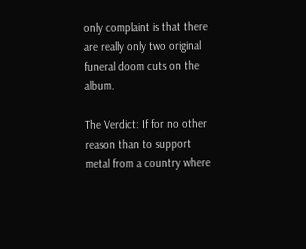only complaint is that there are really only two original funeral doom cuts on the album.

The Verdict: If for no other reason than to support metal from a country where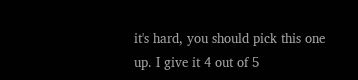it's hard, you should pick this one up. I give it 4 out of 5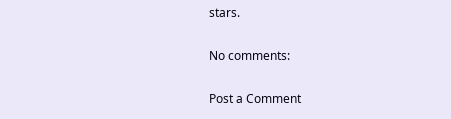stars.

No comments:

Post a Comment